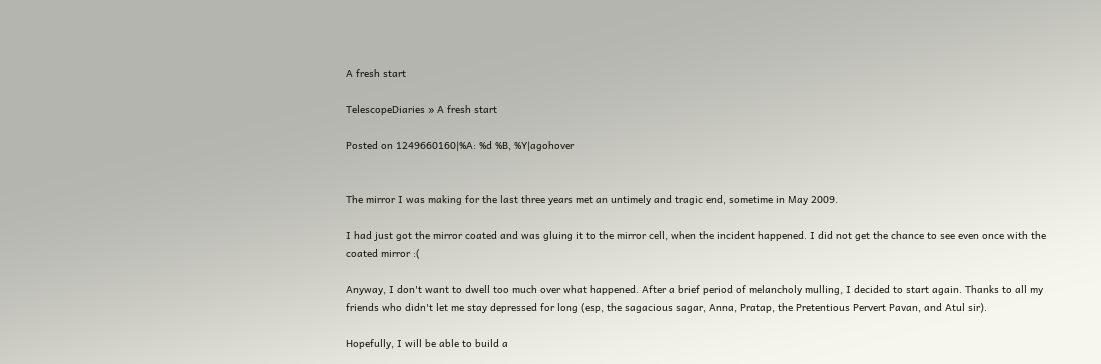A fresh start

TelescopeDiaries » A fresh start

Posted on 1249660160|%A: %d %B, %Y|agohover


The mirror I was making for the last three years met an untimely and tragic end, sometime in May 2009.

I had just got the mirror coated and was gluing it to the mirror cell, when the incident happened. I did not get the chance to see even once with the coated mirror :(

Anyway, I don't want to dwell too much over what happened. After a brief period of melancholy mulling, I decided to start again. Thanks to all my friends who didn't let me stay depressed for long (esp, the sagacious sagar, Anna, Pratap, the Pretentious Pervert Pavan, and Atul sir).

Hopefully, I will be able to build a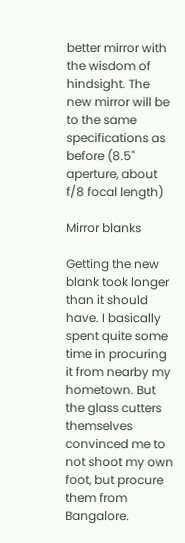better mirror with the wisdom of hindsight. The new mirror will be to the same specifications as before (8.5" aperture, about f/8 focal length)

Mirror blanks

Getting the new blank took longer than it should have. I basically spent quite some time in procuring it from nearby my hometown. But the glass cutters themselves convinced me to not shoot my own foot, but procure them from Bangalore.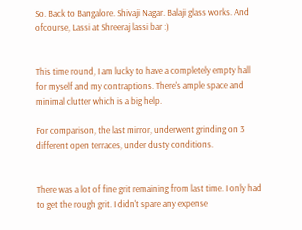So. Back to Bangalore. Shivaji Nagar. Balaji glass works. And ofcourse, Lassi at Shreeraj lassi bar :)


This time round, I am lucky to have a completely empty hall for myself and my contraptions. There's ample space and minimal clutter which is a big help.

For comparison, the last mirror, underwent grinding on 3 different open terraces, under dusty conditions.


There was a lot of fine grit remaining from last time. I only had to get the rough grit. I didn't spare any expense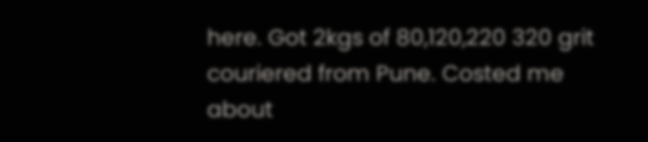here. Got 2kgs of 80,120,220 320 grit couriered from Pune. Costed me about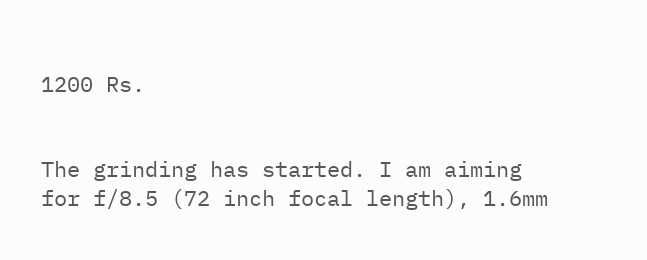1200 Rs.


The grinding has started. I am aiming for f/8.5 (72 inch focal length), 1.6mm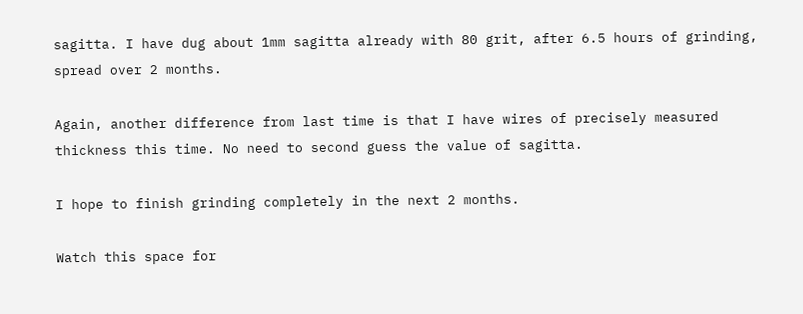sagitta. I have dug about 1mm sagitta already with 80 grit, after 6.5 hours of grinding, spread over 2 months.

Again, another difference from last time is that I have wires of precisely measured thickness this time. No need to second guess the value of sagitta.

I hope to finish grinding completely in the next 2 months.

Watch this space for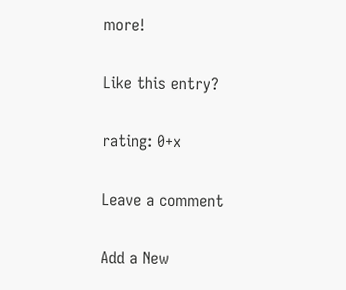more!

Like this entry?

rating: 0+x

Leave a comment

Add a New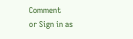Comment
or Sign in as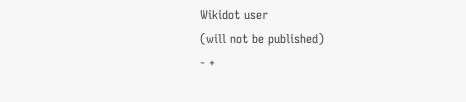Wikidot user
(will not be published)
- +